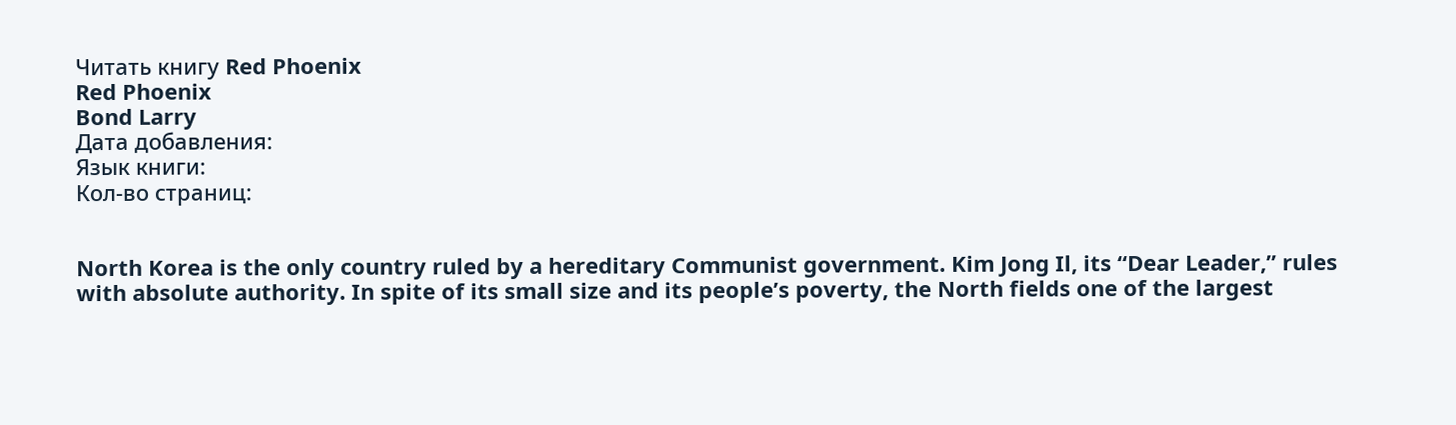Читать книгу Red Phoenix
Red Phoenix
Bond Larry
Дата добавления:
Язык книги:
Кол-во страниц:


North Korea is the only country ruled by a hereditary Communist government. Kim Jong Il, its “Dear Leader,” rules with absolute authority. In spite of its small size and its people’s poverty, the North fields one of the largest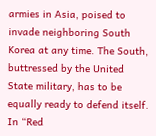armies in Asia, poised to invade neighboring South Korea at any time. The South, buttressed by the United State military, has to be equally ready to defend itself. In “Red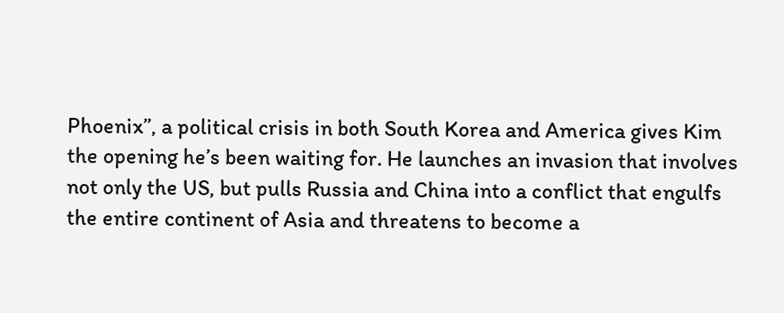Phoenix”, a political crisis in both South Korea and America gives Kim the opening he’s been waiting for. He launches an invasion that involves not only the US, but pulls Russia and China into a conflict that engulfs the entire continent of Asia and threatens to become a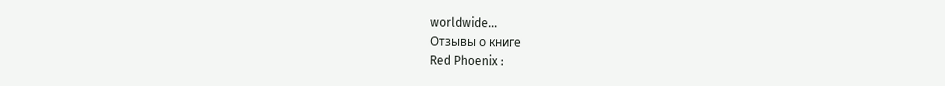worldwide...
Отзывы о книге
Red Phoenix :